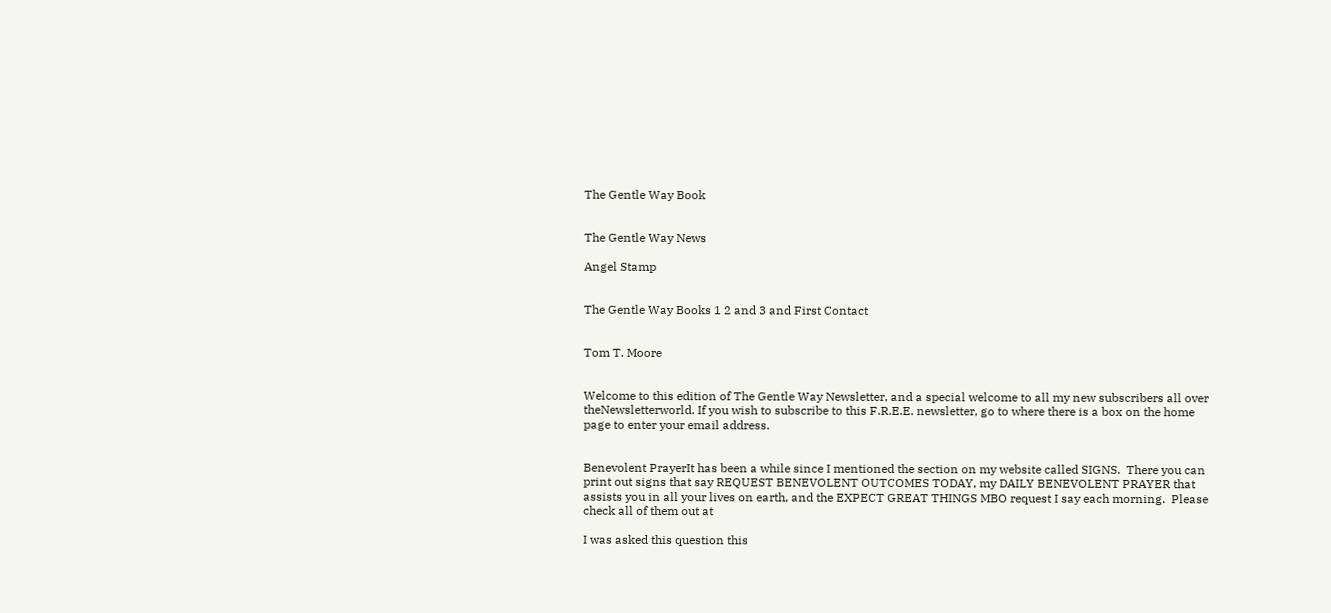The Gentle Way Book


The Gentle Way News

Angel Stamp


The Gentle Way Books 1 2 and 3 and First Contact


Tom T. Moore


Welcome to this edition of The Gentle Way Newsletter, and a special welcome to all my new subscribers all over theNewsletterworld. If you wish to subscribe to this F.R.E.E. newsletter, go to where there is a box on the home page to enter your email address.


Benevolent PrayerIt has been a while since I mentioned the section on my website called SIGNS.  There you can print out signs that say REQUEST BENEVOLENT OUTCOMES TODAY, my DAILY BENEVOLENT PRAYER that assists you in all your lives on earth, and the EXPECT GREAT THINGS MBO request I say each morning.  Please check all of them out at

I was asked this question this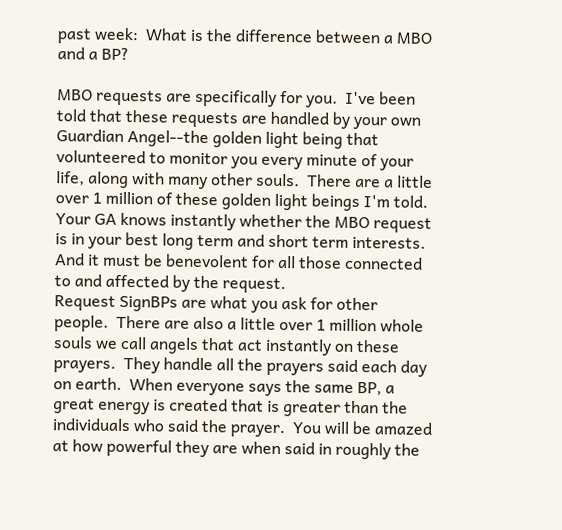past week:  What is the difference between a MBO and a BP?

MBO requests are specifically for you.  I've been told that these requests are handled by your own Guardian Angel--the golden light being that volunteered to monitor you every minute of your life, along with many other souls.  There are a little over 1 million of these golden light beings I'm told.  Your GA knows instantly whether the MBO request is in your best long term and short term interests.  And it must be benevolent for all those connected to and affected by the request.
Request SignBPs are what you ask for other people.  There are also a little over 1 million whole souls we call angels that act instantly on these prayers.  They handle all the prayers said each day on earth.  When everyone says the same BP, a great energy is created that is greater than the individuals who said the prayer.  You will be amazed at how powerful they are when said in roughly the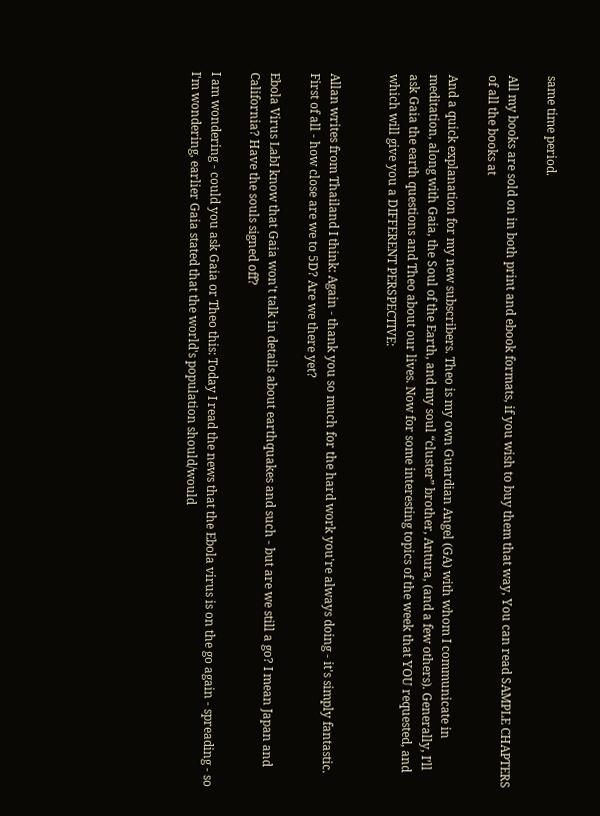same time period.

All my books are sold on in both print and ebook formats, if you wish to buy them that way, You can read SAMPLE CHAPTERS of all the books at

And a quick explanation for my new subscribers. Theo is my own Guardian Angel (GA) with whom I communicate in meditation, along with Gaia, the Soul of the Earth, and my soul “cluster” brother, Antura, (and a few others). Generally, I’ll ask Gaia the earth questions and Theo about our lives. Now for some interesting topics of the week that YOU requested, and which will give you a DIFFERENT PERSPECTIVE:


Allan writes from Thailand I think: Again - thank you so much for the hard work you're always doing - it's simply fantastic. First of all - how close are we to 5D? Are we there yet?

Ebola Virus LabI know that Gaia won't talk in details about earthquakes and such - but are we still a go? I mean Japan and California? Have the souls signed off?

I am wondering - could you ask Gaia or Theo this: Today I read the news that the Ebola virus is on the go again - spreading - so I'm wondering, earlier Gaia stated that the world's population should/would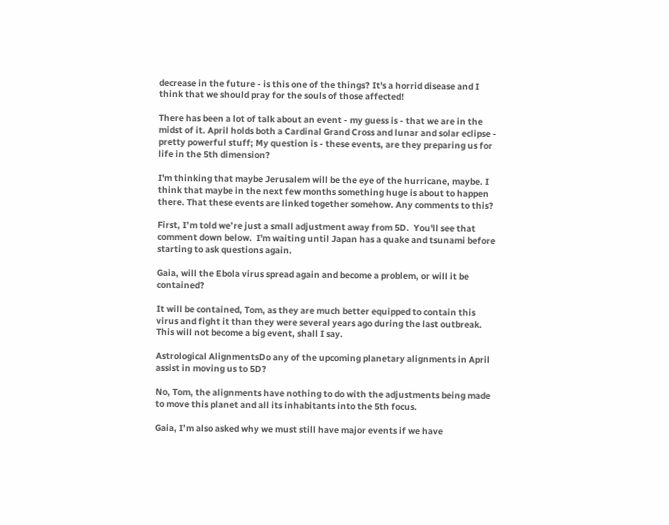decrease in the future - is this one of the things? It's a horrid disease and I think that we should pray for the souls of those affected!

There has been a lot of talk about an event - my guess is - that we are in the midst of it. April holds both a Cardinal Grand Cross and lunar and solar eclipse - pretty powerful stuff; My question is - these events, are they preparing us for life in the 5th dimension?

I'm thinking that maybe Jerusalem will be the eye of the hurricane, maybe. I think that maybe in the next few months something huge is about to happen there. That these events are linked together somehow. Any comments to this?

First, I’m told we’re just a small adjustment away from 5D.  You'll see that comment down below.  I'm waiting until Japan has a quake and tsunami before starting to ask questions again.

Gaia, will the Ebola virus spread again and become a problem, or will it be contained?

It will be contained, Tom, as they are much better equipped to contain this virus and fight it than they were several years ago during the last outbreak. This will not become a big event, shall I say.

Astrological AlignmentsDo any of the upcoming planetary alignments in April assist in moving us to 5D?

No, Tom, the alignments have nothing to do with the adjustments being made to move this planet and all its inhabitants into the 5th focus.

Gaia, I’m also asked why we must still have major events if we have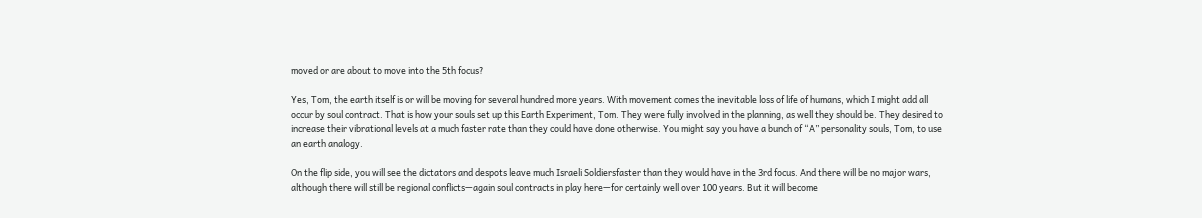moved or are about to move into the 5th focus?

Yes, Tom, the earth itself is or will be moving for several hundred more years. With movement comes the inevitable loss of life of humans, which I might add all occur by soul contract. That is how your souls set up this Earth Experiment, Tom. They were fully involved in the planning, as well they should be. They desired to increase their vibrational levels at a much faster rate than they could have done otherwise. You might say you have a bunch of “A” personality souls, Tom, to use an earth analogy.

On the flip side, you will see the dictators and despots leave much Israeli Soldiersfaster than they would have in the 3rd focus. And there will be no major wars, although there will still be regional conflicts—again soul contracts in play here—for certainly well over 100 years. But it will become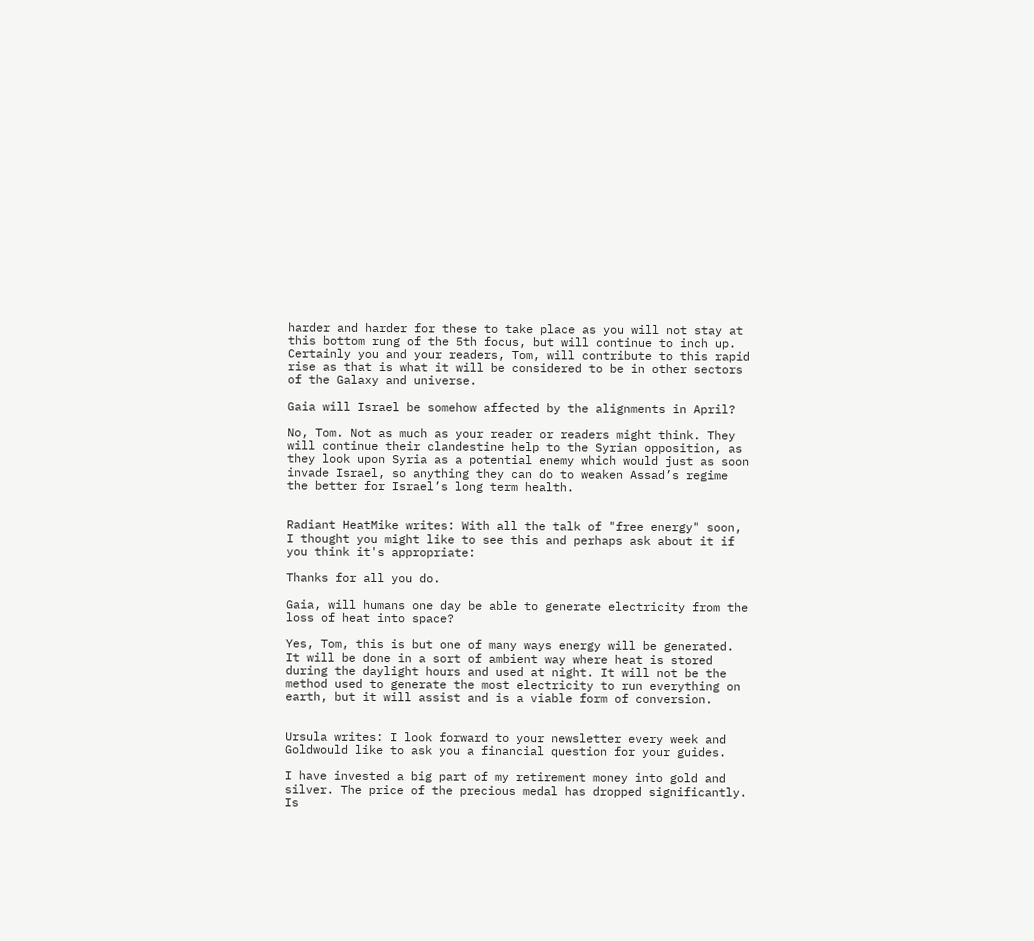harder and harder for these to take place as you will not stay at this bottom rung of the 5th focus, but will continue to inch up. Certainly you and your readers, Tom, will contribute to this rapid rise as that is what it will be considered to be in other sectors of the Galaxy and universe.

Gaia will Israel be somehow affected by the alignments in April?

No, Tom. Not as much as your reader or readers might think. They will continue their clandestine help to the Syrian opposition, as they look upon Syria as a potential enemy which would just as soon invade Israel, so anything they can do to weaken Assad’s regime the better for Israel’s long term health.


Radiant HeatMike writes: With all the talk of "free energy" soon, I thought you might like to see this and perhaps ask about it if you think it's appropriate:

Thanks for all you do.

Gaia, will humans one day be able to generate electricity from the loss of heat into space?

Yes, Tom, this is but one of many ways energy will be generated. It will be done in a sort of ambient way where heat is stored during the daylight hours and used at night. It will not be the method used to generate the most electricity to run everything on earth, but it will assist and is a viable form of conversion.


Ursula writes: I look forward to your newsletter every week and Goldwould like to ask you a financial question for your guides.

I have invested a big part of my retirement money into gold and silver. The price of the precious medal has dropped significantly. Is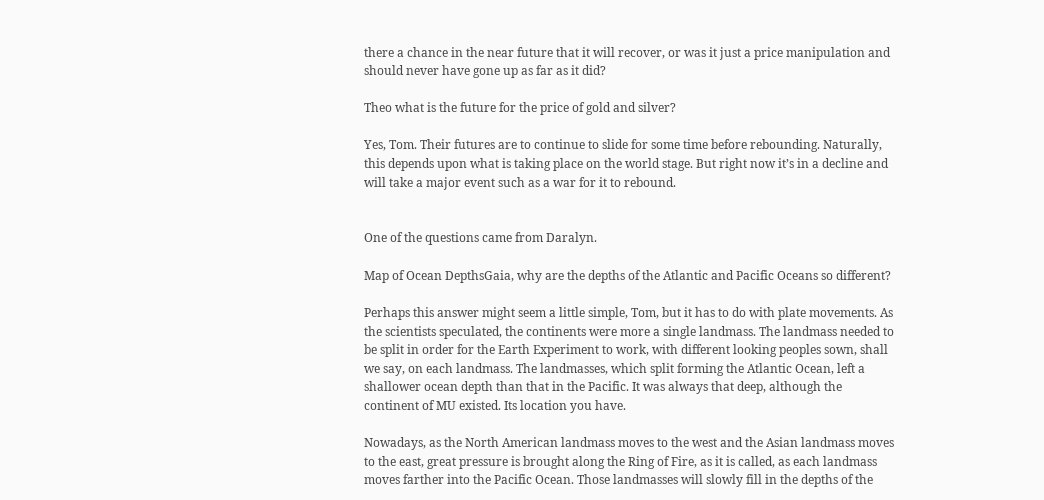there a chance in the near future that it will recover, or was it just a price manipulation and should never have gone up as far as it did?

Theo what is the future for the price of gold and silver?

Yes, Tom. Their futures are to continue to slide for some time before rebounding. Naturally, this depends upon what is taking place on the world stage. But right now it’s in a decline and will take a major event such as a war for it to rebound.


One of the questions came from Daralyn.

Map of Ocean DepthsGaia, why are the depths of the Atlantic and Pacific Oceans so different?

Perhaps this answer might seem a little simple, Tom, but it has to do with plate movements. As the scientists speculated, the continents were more a single landmass. The landmass needed to be split in order for the Earth Experiment to work, with different looking peoples sown, shall we say, on each landmass. The landmasses, which split forming the Atlantic Ocean, left a shallower ocean depth than that in the Pacific. It was always that deep, although the continent of MU existed. Its location you have.

Nowadays, as the North American landmass moves to the west and the Asian landmass moves to the east, great pressure is brought along the Ring of Fire, as it is called, as each landmass moves farther into the Pacific Ocean. Those landmasses will slowly fill in the depths of the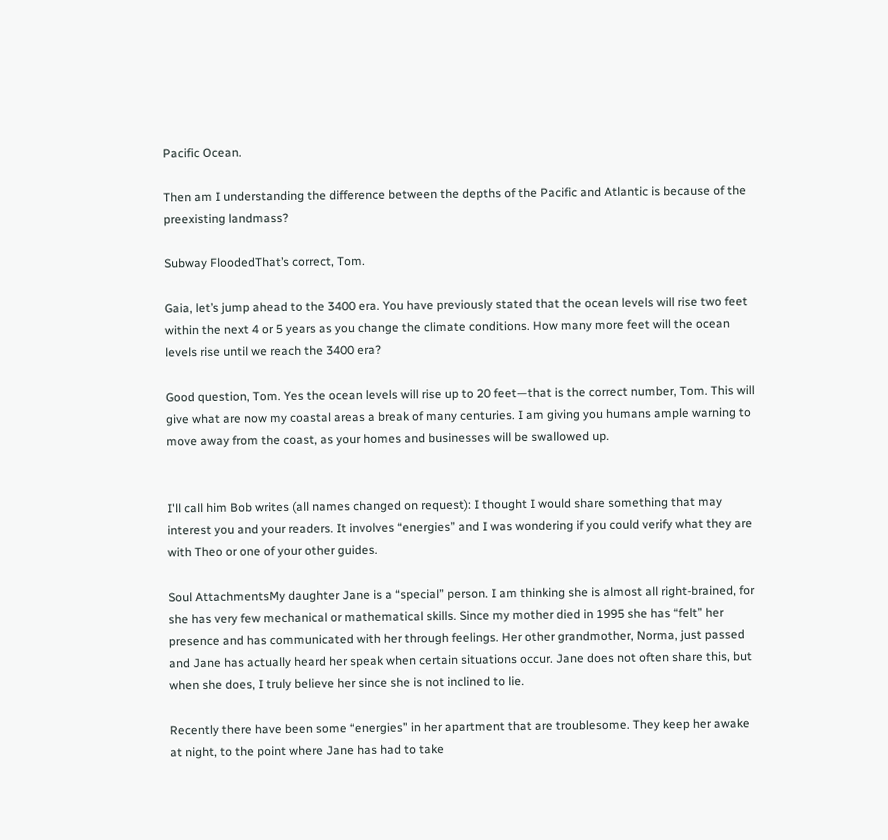Pacific Ocean.

Then am I understanding the difference between the depths of the Pacific and Atlantic is because of the preexisting landmass?

Subway FloodedThat’s correct, Tom.

Gaia, let’s jump ahead to the 3400 era. You have previously stated that the ocean levels will rise two feet within the next 4 or 5 years as you change the climate conditions. How many more feet will the ocean levels rise until we reach the 3400 era?

Good question, Tom. Yes the ocean levels will rise up to 20 feet—that is the correct number, Tom. This will give what are now my coastal areas a break of many centuries. I am giving you humans ample warning to move away from the coast, as your homes and businesses will be swallowed up.


I'll call him Bob writes (all names changed on request): I thought I would share something that may interest you and your readers. It involves “energies” and I was wondering if you could verify what they are with Theo or one of your other guides.

Soul AttachmentsMy daughter Jane is a “special” person. I am thinking she is almost all right-brained, for she has very few mechanical or mathematical skills. Since my mother died in 1995 she has “felt” her presence and has communicated with her through feelings. Her other grandmother, Norma, just passed and Jane has actually heard her speak when certain situations occur. Jane does not often share this, but when she does, I truly believe her since she is not inclined to lie.

Recently there have been some “energies” in her apartment that are troublesome. They keep her awake at night, to the point where Jane has had to take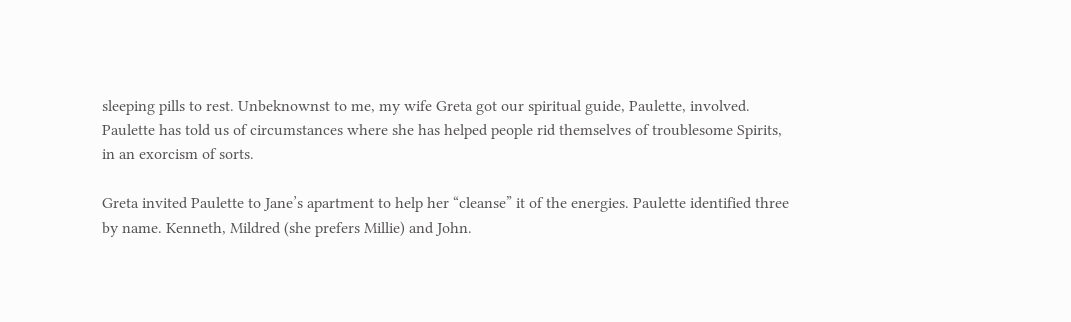sleeping pills to rest. Unbeknownst to me, my wife Greta got our spiritual guide, Paulette, involved. Paulette has told us of circumstances where she has helped people rid themselves of troublesome Spirits, in an exorcism of sorts.

Greta invited Paulette to Jane’s apartment to help her “cleanse” it of the energies. Paulette identified three by name. Kenneth, Mildred (she prefers Millie) and John.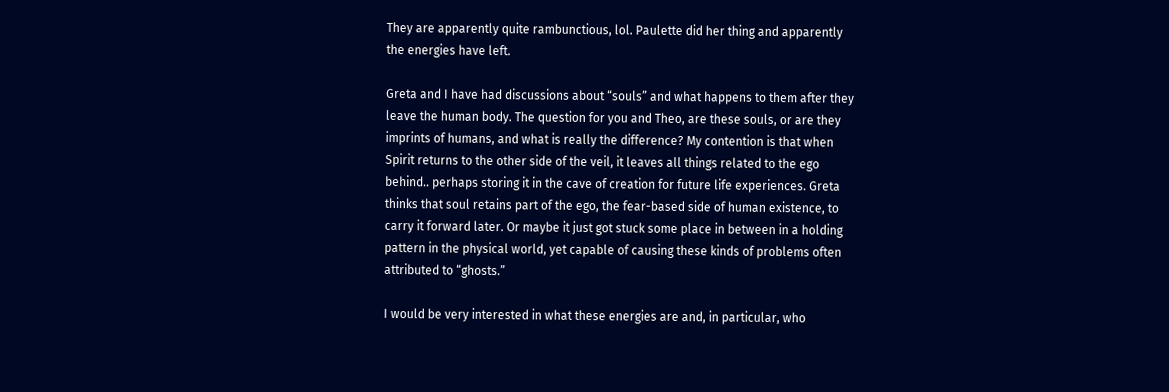They are apparently quite rambunctious, lol. Paulette did her thing and apparently the energies have left.

Greta and I have had discussions about “souls” and what happens to them after they leave the human body. The question for you and Theo, are these souls, or are they imprints of humans, and what is really the difference? My contention is that when Spirit returns to the other side of the veil, it leaves all things related to the ego behind.. perhaps storing it in the cave of creation for future life experiences. Greta thinks that soul retains part of the ego, the fear-based side of human existence, to carry it forward later. Or maybe it just got stuck some place in between in a holding pattern in the physical world, yet capable of causing these kinds of problems often attributed to “ghosts.”

I would be very interested in what these energies are and, in particular, who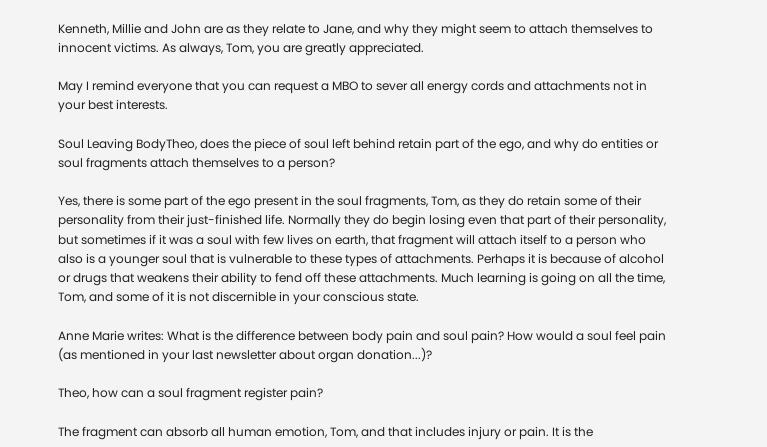Kenneth, Millie and John are as they relate to Jane, and why they might seem to attach themselves to innocent victims. As always, Tom, you are greatly appreciated.

May I remind everyone that you can request a MBO to sever all energy cords and attachments not in your best interests.

Soul Leaving BodyTheo, does the piece of soul left behind retain part of the ego, and why do entities or soul fragments attach themselves to a person?

Yes, there is some part of the ego present in the soul fragments, Tom, as they do retain some of their personality from their just-finished life. Normally they do begin losing even that part of their personality, but sometimes if it was a soul with few lives on earth, that fragment will attach itself to a person who also is a younger soul that is vulnerable to these types of attachments. Perhaps it is because of alcohol or drugs that weakens their ability to fend off these attachments. Much learning is going on all the time, Tom, and some of it is not discernible in your conscious state.

Anne Marie writes: What is the difference between body pain and soul pain? How would a soul feel pain (as mentioned in your last newsletter about organ donation...)?

Theo, how can a soul fragment register pain?

The fragment can absorb all human emotion, Tom, and that includes injury or pain. It is the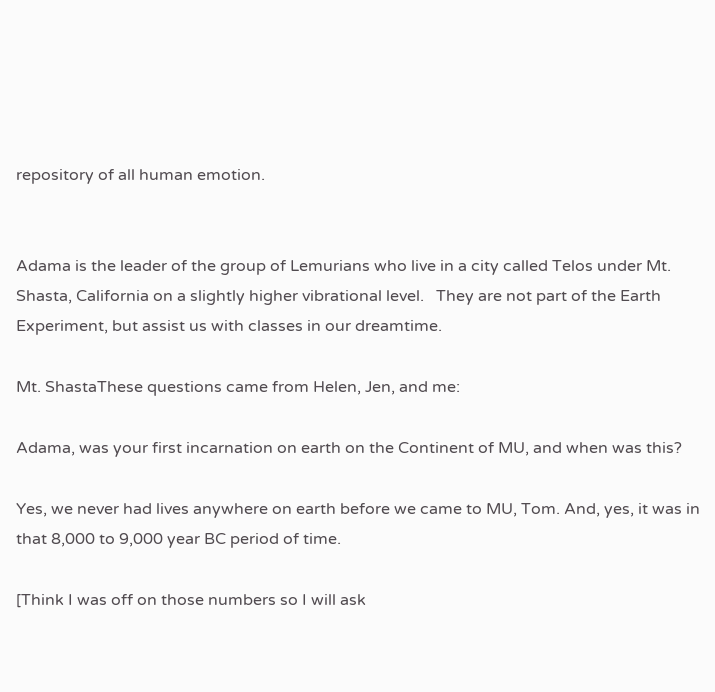repository of all human emotion.


Adama is the leader of the group of Lemurians who live in a city called Telos under Mt. Shasta, California on a slightly higher vibrational level.   They are not part of the Earth Experiment, but assist us with classes in our dreamtime.

Mt. ShastaThese questions came from Helen, Jen, and me:

Adama, was your first incarnation on earth on the Continent of MU, and when was this?

Yes, we never had lives anywhere on earth before we came to MU, Tom. And, yes, it was in that 8,000 to 9,000 year BC period of time.

[Think I was off on those numbers so I will ask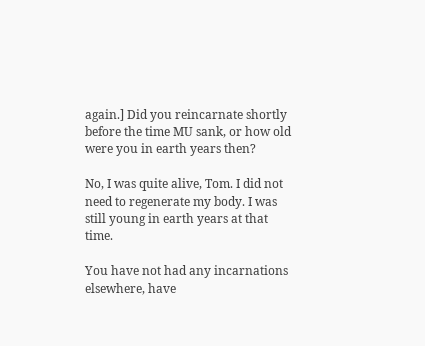again.] Did you reincarnate shortly before the time MU sank, or how old were you in earth years then?

No, I was quite alive, Tom. I did not need to regenerate my body. I was still young in earth years at that time.

You have not had any incarnations elsewhere, have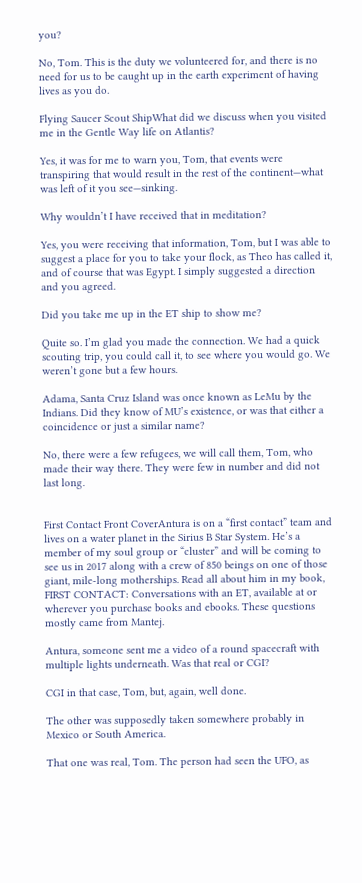you?

No, Tom. This is the duty we volunteered for, and there is no need for us to be caught up in the earth experiment of having lives as you do.

Flying Saucer Scout ShipWhat did we discuss when you visited me in the Gentle Way life on Atlantis?

Yes, it was for me to warn you, Tom, that events were transpiring that would result in the rest of the continent—what was left of it you see—sinking.

Why wouldn’t I have received that in meditation?

Yes, you were receiving that information, Tom, but I was able to suggest a place for you to take your flock, as Theo has called it, and of course that was Egypt. I simply suggested a direction and you agreed.

Did you take me up in the ET ship to show me?

Quite so. I’m glad you made the connection. We had a quick scouting trip, you could call it, to see where you would go. We weren’t gone but a few hours.

Adama, Santa Cruz Island was once known as LeMu by the Indians. Did they know of MU’s existence, or was that either a coincidence or just a similar name?

No, there were a few refugees, we will call them, Tom, who made their way there. They were few in number and did not last long.


First Contact Front CoverAntura is on a “first contact” team and lives on a water planet in the Sirius B Star System. He’s a member of my soul group or “cluster” and will be coming to see us in 2017 along with a crew of 850 beings on one of those giant, mile-long motherships. Read all about him in my book, FIRST CONTACT: Conversations with an ET, available at or wherever you purchase books and ebooks. These questions mostly came from Mantej.

Antura, someone sent me a video of a round spacecraft with multiple lights underneath. Was that real or CGI?

CGI in that case, Tom, but, again, well done.

The other was supposedly taken somewhere probably in Mexico or South America.

That one was real, Tom. The person had seen the UFO, as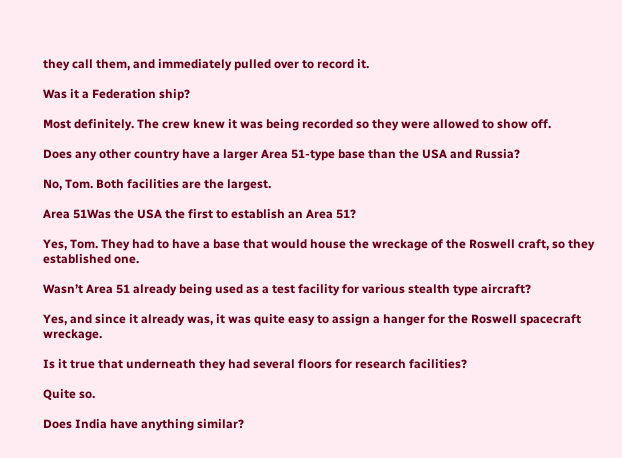they call them, and immediately pulled over to record it.

Was it a Federation ship?

Most definitely. The crew knew it was being recorded so they were allowed to show off.

Does any other country have a larger Area 51-type base than the USA and Russia?

No, Tom. Both facilities are the largest.

Area 51Was the USA the first to establish an Area 51?

Yes, Tom. They had to have a base that would house the wreckage of the Roswell craft, so they established one.

Wasn’t Area 51 already being used as a test facility for various stealth type aircraft?

Yes, and since it already was, it was quite easy to assign a hanger for the Roswell spacecraft wreckage.

Is it true that underneath they had several floors for research facilities?

Quite so.

Does India have anything similar?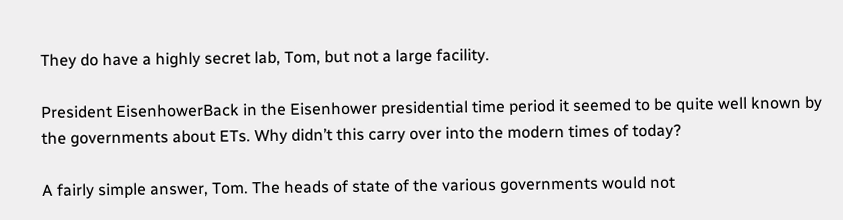They do have a highly secret lab, Tom, but not a large facility.

President EisenhowerBack in the Eisenhower presidential time period it seemed to be quite well known by the governments about ETs. Why didn’t this carry over into the modern times of today?

A fairly simple answer, Tom. The heads of state of the various governments would not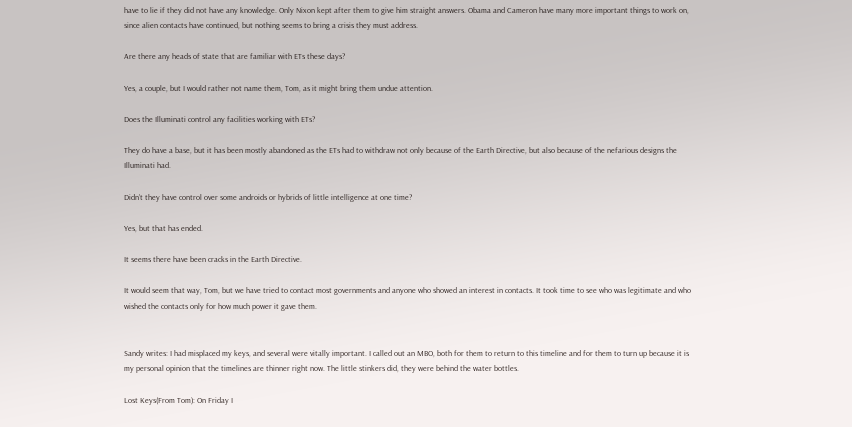have to lie if they did not have any knowledge. Only Nixon kept after them to give him straight answers. Obama and Cameron have many more important things to work on, since alien contacts have continued, but nothing seems to bring a crisis they must address.

Are there any heads of state that are familiar with ETs these days?

Yes, a couple, but I would rather not name them, Tom, as it might bring them undue attention.

Does the Illuminati control any facilities working with ETs?

They do have a base, but it has been mostly abandoned as the ETs had to withdraw not only because of the Earth Directive, but also because of the nefarious designs the Illuminati had.

Didn’t they have control over some androids or hybrids of little intelligence at one time?

Yes, but that has ended.

It seems there have been cracks in the Earth Directive.

It would seem that way, Tom, but we have tried to contact most governments and anyone who showed an interest in contacts. It took time to see who was legitimate and who wished the contacts only for how much power it gave them.


Sandy writes: I had misplaced my keys, and several were vitally important. I called out an MBO, both for them to return to this timeline and for them to turn up because it is my personal opinion that the timelines are thinner right now. The little stinkers did, they were behind the water bottles.

Lost Keys(From Tom): On Friday I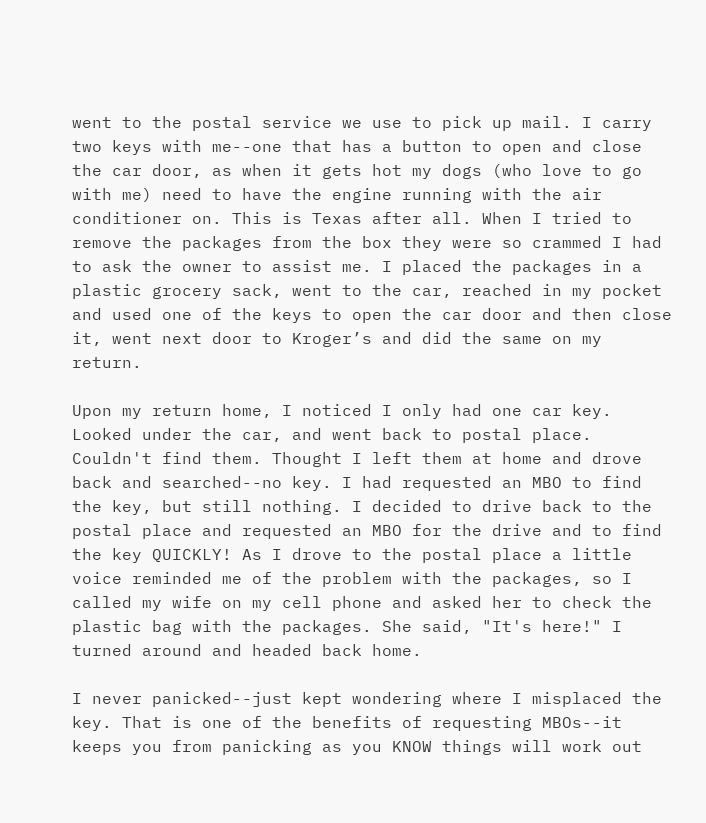went to the postal service we use to pick up mail. I carry two keys with me--one that has a button to open and close the car door, as when it gets hot my dogs (who love to go with me) need to have the engine running with the air conditioner on. This is Texas after all. When I tried to remove the packages from the box they were so crammed I had to ask the owner to assist me. I placed the packages in a plastic grocery sack, went to the car, reached in my pocket and used one of the keys to open the car door and then close it, went next door to Kroger’s and did the same on my return.

Upon my return home, I noticed I only had one car key. Looked under the car, and went back to postal place. Couldn't find them. Thought I left them at home and drove back and searched--no key. I had requested an MBO to find the key, but still nothing. I decided to drive back to the postal place and requested an MBO for the drive and to find the key QUICKLY! As I drove to the postal place a little voice reminded me of the problem with the packages, so I called my wife on my cell phone and asked her to check the plastic bag with the packages. She said, "It's here!" I turned around and headed back home.

I never panicked--just kept wondering where I misplaced the key. That is one of the benefits of requesting MBOs--it keeps you from panicking as you KNOW things will work out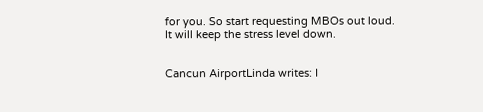for you. So start requesting MBOs out loud. It will keep the stress level down.


Cancun AirportLinda writes: I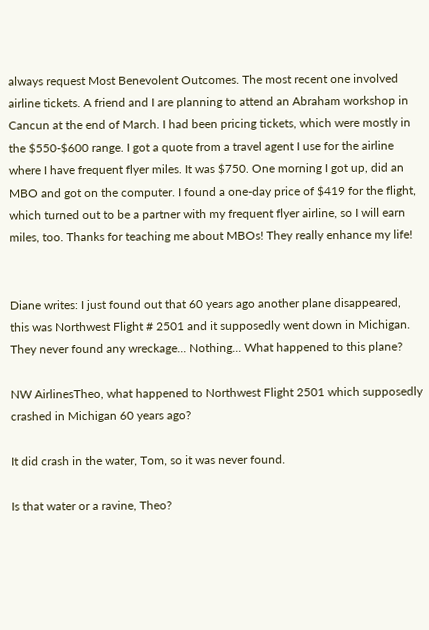always request Most Benevolent Outcomes. The most recent one involved airline tickets. A friend and I are planning to attend an Abraham workshop in Cancun at the end of March. I had been pricing tickets, which were mostly in the $550-$600 range. I got a quote from a travel agent I use for the airline where I have frequent flyer miles. It was $750. One morning I got up, did an MBO and got on the computer. I found a one-day price of $419 for the flight, which turned out to be a partner with my frequent flyer airline, so I will earn miles, too. Thanks for teaching me about MBOs! They really enhance my life!


Diane writes: I just found out that 60 years ago another plane disappeared, this was Northwest Flight # 2501 and it supposedly went down in Michigan. They never found any wreckage... Nothing... What happened to this plane?

NW AirlinesTheo, what happened to Northwest Flight 2501 which supposedly crashed in Michigan 60 years ago?

It did crash in the water, Tom, so it was never found.

Is that water or a ravine, Theo?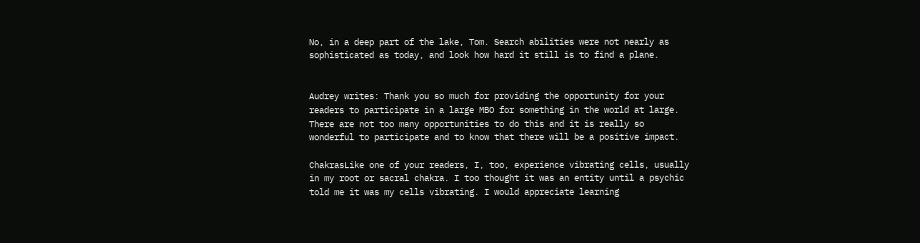No, in a deep part of the lake, Tom. Search abilities were not nearly as sophisticated as today, and look how hard it still is to find a plane.


Audrey writes: Thank you so much for providing the opportunity for your readers to participate in a large MBO for something in the world at large. There are not too many opportunities to do this and it is really so wonderful to participate and to know that there will be a positive impact.

ChakrasLike one of your readers, I, too, experience vibrating cells, usually in my root or sacral chakra. I too thought it was an entity until a psychic told me it was my cells vibrating. I would appreciate learning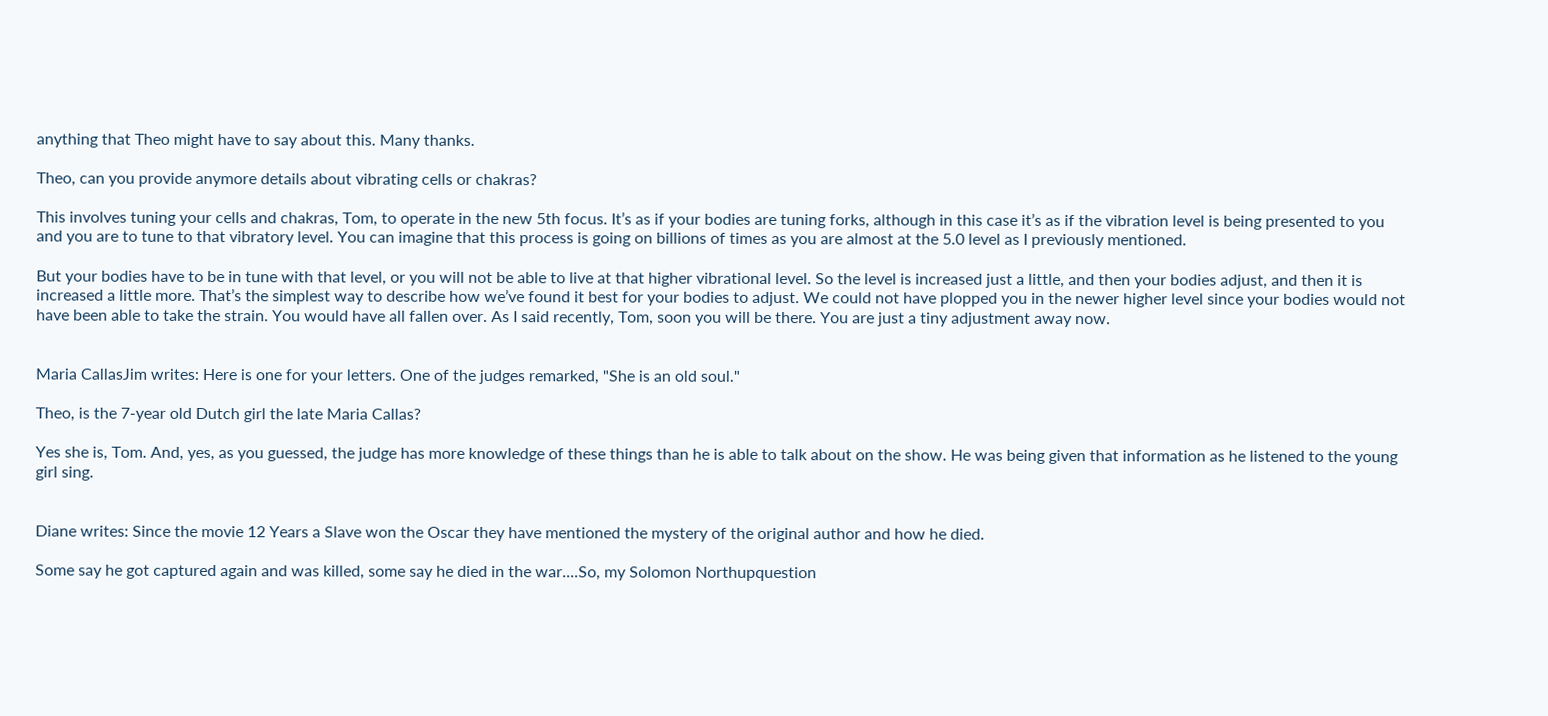anything that Theo might have to say about this. Many thanks.

Theo, can you provide anymore details about vibrating cells or chakras?

This involves tuning your cells and chakras, Tom, to operate in the new 5th focus. It’s as if your bodies are tuning forks, although in this case it’s as if the vibration level is being presented to you and you are to tune to that vibratory level. You can imagine that this process is going on billions of times as you are almost at the 5.0 level as I previously mentioned.

But your bodies have to be in tune with that level, or you will not be able to live at that higher vibrational level. So the level is increased just a little, and then your bodies adjust, and then it is increased a little more. That’s the simplest way to describe how we’ve found it best for your bodies to adjust. We could not have plopped you in the newer higher level since your bodies would not have been able to take the strain. You would have all fallen over. As I said recently, Tom, soon you will be there. You are just a tiny adjustment away now.


Maria CallasJim writes: Here is one for your letters. One of the judges remarked, "She is an old soul."

Theo, is the 7-year old Dutch girl the late Maria Callas?

Yes she is, Tom. And, yes, as you guessed, the judge has more knowledge of these things than he is able to talk about on the show. He was being given that information as he listened to the young girl sing.


Diane writes: Since the movie 12 Years a Slave won the Oscar they have mentioned the mystery of the original author and how he died.

Some say he got captured again and was killed, some say he died in the war....So, my Solomon Northupquestion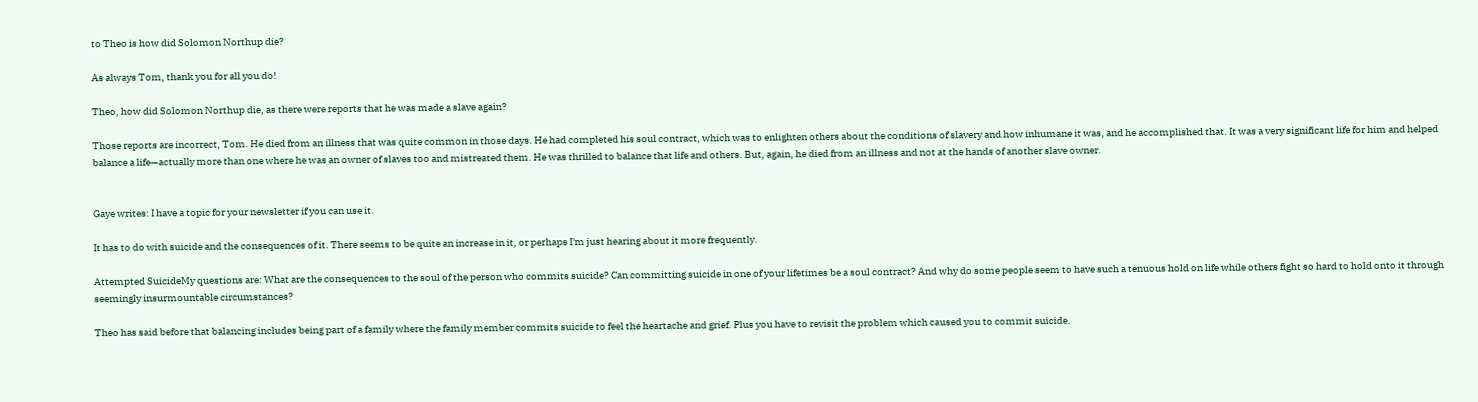to Theo is how did Solomon Northup die?

As always Tom, thank you for all you do!

Theo, how did Solomon Northup die, as there were reports that he was made a slave again?

Those reports are incorrect, Tom. He died from an illness that was quite common in those days. He had completed his soul contract, which was to enlighten others about the conditions of slavery and how inhumane it was, and he accomplished that. It was a very significant life for him and helped balance a life—actually more than one where he was an owner of slaves too and mistreated them. He was thrilled to balance that life and others. But, again, he died from an illness and not at the hands of another slave owner.


Gaye writes: I have a topic for your newsletter if you can use it.

It has to do with suicide and the consequences of it. There seems to be quite an increase in it, or perhaps I'm just hearing about it more frequently.

Attempted SuicideMy questions are: What are the consequences to the soul of the person who commits suicide? Can committing suicide in one of your lifetimes be a soul contract? And why do some people seem to have such a tenuous hold on life while others fight so hard to hold onto it through seemingly insurmountable circumstances?

Theo has said before that balancing includes being part of a family where the family member commits suicide to feel the heartache and grief. Plus you have to revisit the problem which caused you to commit suicide.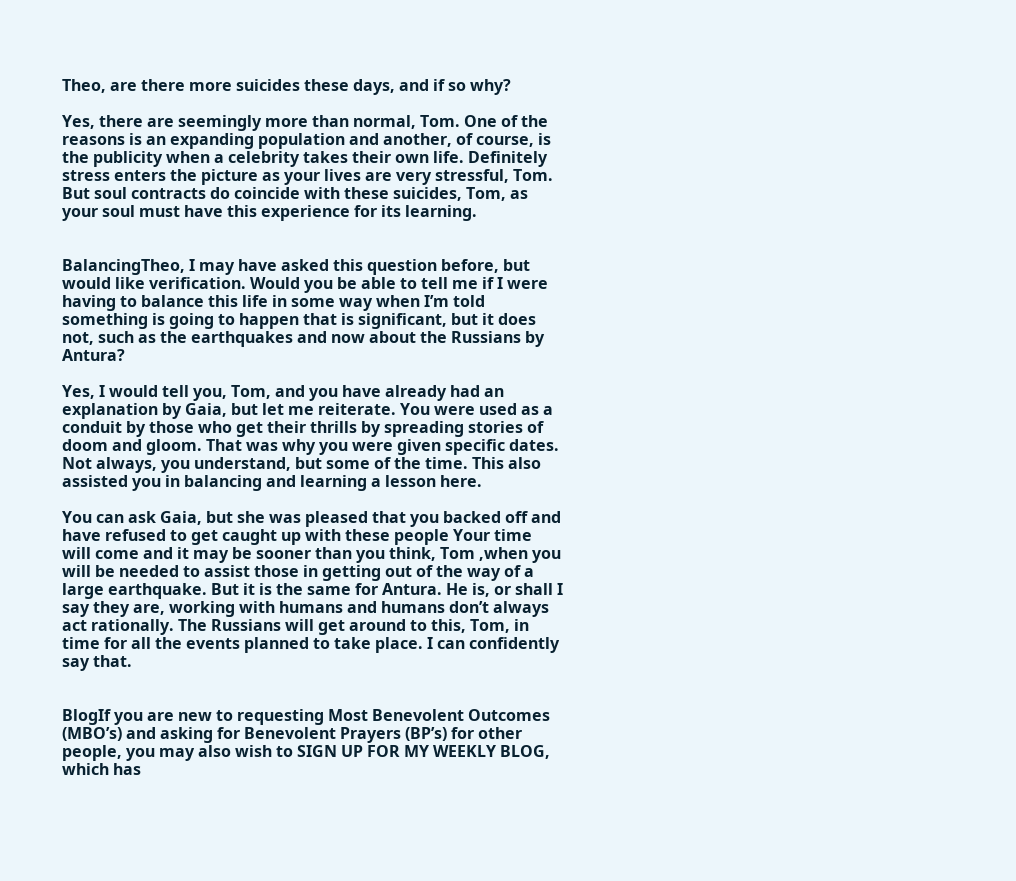Theo, are there more suicides these days, and if so why?

Yes, there are seemingly more than normal, Tom. One of the reasons is an expanding population and another, of course, is the publicity when a celebrity takes their own life. Definitely stress enters the picture as your lives are very stressful, Tom. But soul contracts do coincide with these suicides, Tom, as your soul must have this experience for its learning.


BalancingTheo, I may have asked this question before, but would like verification. Would you be able to tell me if I were having to balance this life in some way when I’m told something is going to happen that is significant, but it does not, such as the earthquakes and now about the Russians by Antura?

Yes, I would tell you, Tom, and you have already had an explanation by Gaia, but let me reiterate. You were used as a conduit by those who get their thrills by spreading stories of doom and gloom. That was why you were given specific dates. Not always, you understand, but some of the time. This also assisted you in balancing and learning a lesson here.

You can ask Gaia, but she was pleased that you backed off and have refused to get caught up with these people Your time will come and it may be sooner than you think, Tom ,when you will be needed to assist those in getting out of the way of a large earthquake. But it is the same for Antura. He is, or shall I say they are, working with humans and humans don’t always act rationally. The Russians will get around to this, Tom, in time for all the events planned to take place. I can confidently say that.


BlogIf you are new to requesting Most Benevolent Outcomes (MBO’s) and asking for Benevolent Prayers (BP’s) for other people, you may also wish to SIGN UP FOR MY WEEKLY BLOG, which has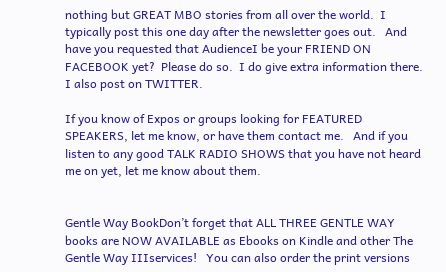nothing but GREAT MBO stories from all over the world.  I typically post this one day after the newsletter goes out.   And have you requested that AudienceI be your FRIEND ON FACEBOOK yet?  Please do so.  I do give extra information there.  I also post on TWITTER.

If you know of Expos or groups looking for FEATURED SPEAKERS, let me know, or have them contact me.   And if you listen to any good TALK RADIO SHOWS that you have not heard me on yet, let me know about them.


Gentle Way BookDon’t forget that ALL THREE GENTLE WAY books are NOW AVAILABLE as Ebooks on Kindle and other The Gentle Way IIIservices!   You can also order the print versions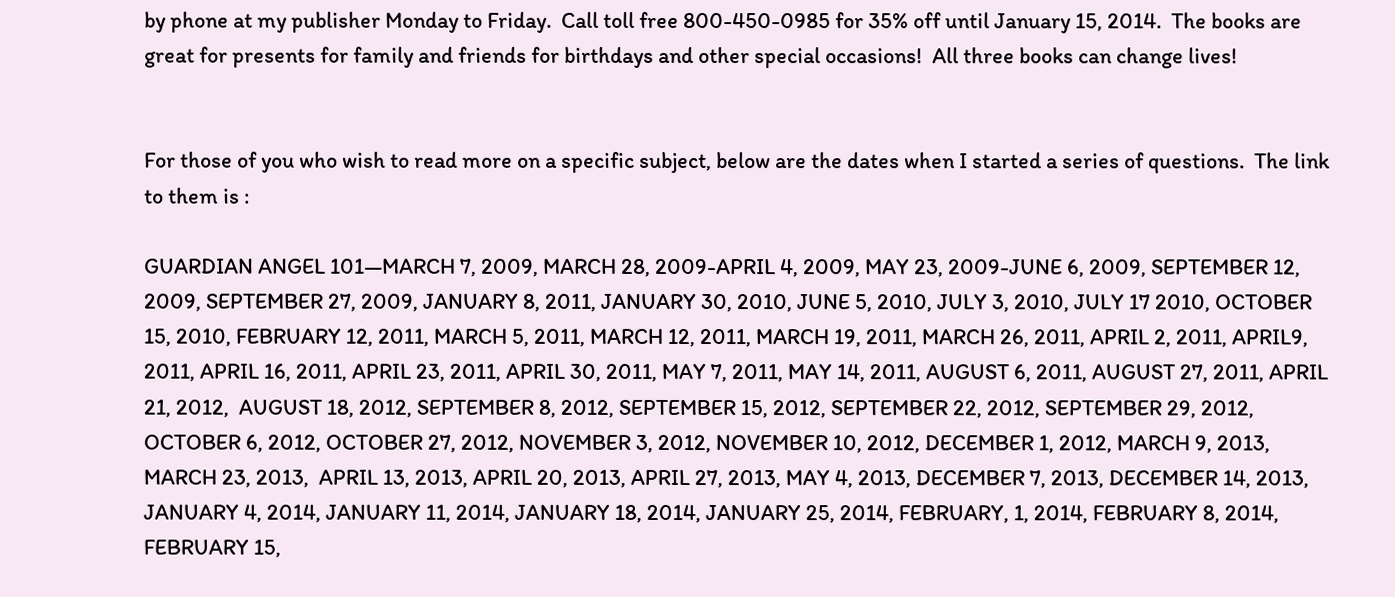by phone at my publisher Monday to Friday.  Call toll free 800-450-0985 for 35% off until January 15, 2014.  The books are great for presents for family and friends for birthdays and other special occasions!  All three books can change lives!


For those of you who wish to read more on a specific subject, below are the dates when I started a series of questions.  The link to them is :

GUARDIAN ANGEL 101—MARCH 7, 2009, MARCH 28, 2009-APRIL 4, 2009, MAY 23, 2009-JUNE 6, 2009, SEPTEMBER 12, 2009, SEPTEMBER 27, 2009, JANUARY 8, 2011, JANUARY 30, 2010, JUNE 5, 2010, JULY 3, 2010, JULY 17 2010, OCTOBER 15, 2010, FEBRUARY 12, 2011, MARCH 5, 2011, MARCH 12, 2011, MARCH 19, 2011, MARCH 26, 2011, APRIL 2, 2011, APRIL9, 2011, APRIL 16, 2011, APRIL 23, 2011, APRIL 30, 2011, MAY 7, 2011, MAY 14, 2011, AUGUST 6, 2011, AUGUST 27, 2011, APRIL 21, 2012,  AUGUST 18, 2012, SEPTEMBER 8, 2012, SEPTEMBER 15, 2012, SEPTEMBER 22, 2012, SEPTEMBER 29, 2012, OCTOBER 6, 2012, OCTOBER 27, 2012, NOVEMBER 3, 2012, NOVEMBER 10, 2012, DECEMBER 1, 2012, MARCH 9, 2013, MARCH 23, 2013,  APRIL 13, 2013, APRIL 20, 2013, APRIL 27, 2013, MAY 4, 2013, DECEMBER 7, 2013, DECEMBER 14, 2013, JANUARY 4, 2014, JANUARY 11, 2014, JANUARY 18, 2014, JANUARY 25, 2014, FEBRUARY, 1, 2014, FEBRUARY 8, 2014, FEBRUARY 15,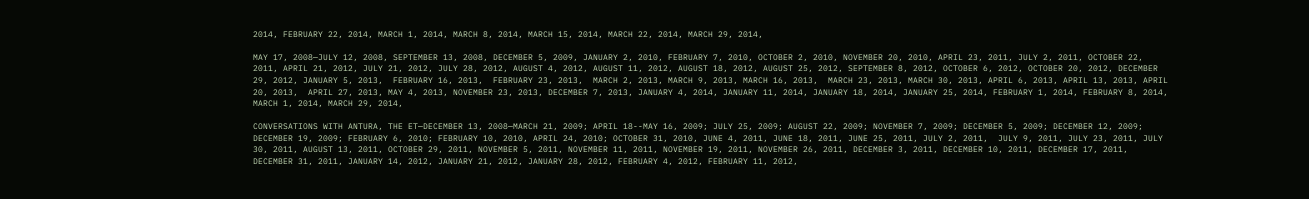2014, FEBRUARY 22, 2014, MARCH 1, 2014, MARCH 8, 2014, MARCH 15, 2014, MARCH 22, 2014, MARCH 29, 2014,

MAY 17, 2008—JULY 12, 2008, SEPTEMBER 13, 2008, DECEMBER 5, 2009, JANUARY 2, 2010, FEBRUARY 7, 2010, OCTOBER 2, 2010, NOVEMBER 20, 2010, APRIL 23, 2011, JULY 2, 2011, OCTOBER 22, 2011, APRIL 21, 2012, JULY 21, 2012, JULY 28, 2012, AUGUST 4, 2012, AUGUST 11, 2012, AUGUST 18, 2012, AUGUST 25, 2012, SEPTEMBER 8, 2012, OCTOBER 6, 2012, OCTOBER 20, 2012, DECEMBER 29, 2012, JANUARY 5, 2013,  FEBRUARY 16, 2013,  FEBRUARY 23, 2013,  MARCH 2, 2013, MARCH 9, 2013, MARCH 16, 2013,  MARCH 23, 2013, MARCH 30, 2013, APRIL 6, 2013, APRIL 13, 2013, APRIL 20, 2013,  APRIL 27, 2013, MAY 4, 2013, NOVEMBER 23, 2013, DECEMBER 7, 2013, JANUARY 4, 2014, JANUARY 11, 2014, JANUARY 18, 2014, JANUARY 25, 2014, FEBRUARY 1, 2014, FEBRUARY 8, 2014, MARCH 1, 2014, MARCH 29, 2014,

CONVERSATIONS WITH ANTURA, THE ET—DECEMBER 13, 2008—MARCH 21, 2009; APRIL 18--MAY 16, 2009; JULY 25, 2009; AUGUST 22, 2009; NOVEMBER 7, 2009; DECEMBER 5, 2009; DECEMBER 12, 2009; DECEMBER 19, 2009; FEBRUARY 6, 2010; FEBRUARY 10, 2010, APRIL 24, 2010; OCTOBER 31, 2010, JUNE 4, 2011, JUNE 18, 2011, JUNE 25, 2011, JULY 2, 2011,  JULY 9, 2011, JULY 23, 2011, JULY 30, 2011, AUGUST 13, 2011, OCTOBER 29, 2011, NOVEMBER 5, 2011, NOVEMBER 11, 2011, NOVEMBER 19, 2011, NOVEMBER 26, 2011, DECEMBER 3, 2011, DECEMBER 10, 2011, DECEMBER 17, 2011, DECEMBER 31, 2011, JANUARY 14, 2012, JANUARY 21, 2012, JANUARY 28, 2012, FEBRUARY 4, 2012, FEBRUARY 11, 2012,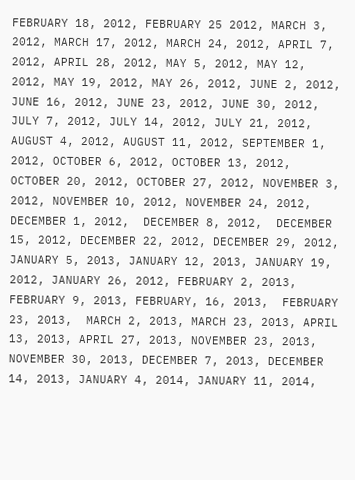FEBRUARY 18, 2012, FEBRUARY 25 2012, MARCH 3, 2012, MARCH 17, 2012, MARCH 24, 2012, APRIL 7, 2012, APRIL 28, 2012, MAY 5, 2012, MAY 12, 2012, MAY 19, 2012, MAY 26, 2012, JUNE 2, 2012, JUNE 16, 2012, JUNE 23, 2012, JUNE 30, 2012, JULY 7, 2012, JULY 14, 2012, JULY 21, 2012, AUGUST 4, 2012, AUGUST 11, 2012, SEPTEMBER 1, 2012, OCTOBER 6, 2012, OCTOBER 13, 2012, OCTOBER 20, 2012, OCTOBER 27, 2012, NOVEMBER 3, 2012, NOVEMBER 10, 2012, NOVEMBER 24, 2012, DECEMBER 1, 2012,  DECEMBER 8, 2012,  DECEMBER 15, 2012, DECEMBER 22, 2012, DECEMBER 29, 2012, JANUARY 5, 2013, JANUARY 12, 2013, JANUARY 19, 2012, JANUARY 26, 2012, FEBRUARY 2, 2013, FEBRUARY 9, 2013, FEBRUARY, 16, 2013,  FEBRUARY 23, 2013,  MARCH 2, 2013, MARCH 23, 2013, APRIL 13, 2013, APRIL 27, 2013, NOVEMBER 23, 2013, NOVEMBER 30, 2013, DECEMBER 7, 2013, DECEMBER 14, 2013, JANUARY 4, 2014, JANUARY 11, 2014,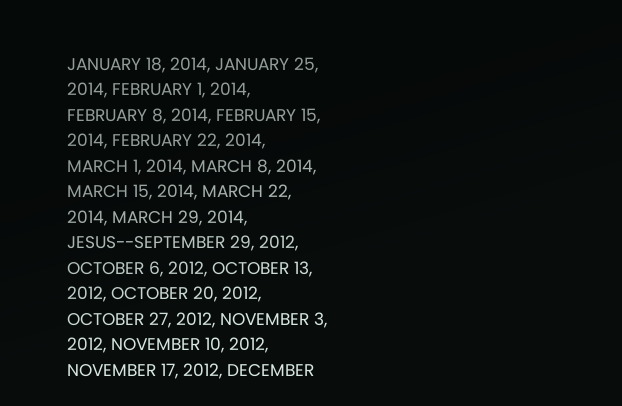JANUARY 18, 2014, JANUARY 25, 2014, FEBRUARY 1, 2014, FEBRUARY 8, 2014, FEBRUARY 15, 2014, FEBRUARY 22, 2014, MARCH 1, 2014, MARCH 8, 2014, MARCH 15, 2014, MARCH 22, 2014, MARCH 29, 2014,
JESUS--SEPTEMBER 29, 2012, OCTOBER 6, 2012, OCTOBER 13, 2012, OCTOBER 20, 2012, OCTOBER 27, 2012, NOVEMBER 3, 2012, NOVEMBER 10, 2012, NOVEMBER 17, 2012, DECEMBER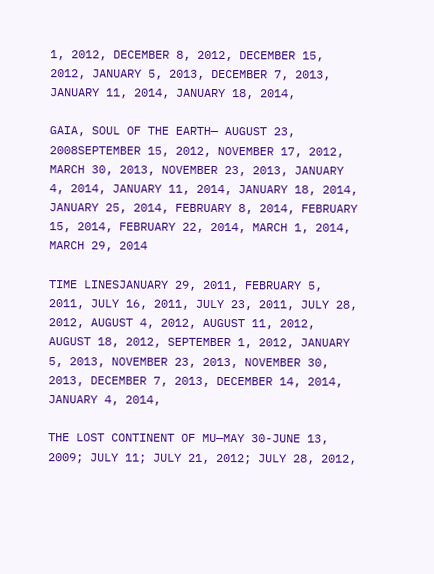1, 2012, DECEMBER 8, 2012, DECEMBER 15, 2012, JANUARY 5, 2013, DECEMBER 7, 2013, JANUARY 11, 2014, JANUARY 18, 2014,

GAIA, SOUL OF THE EARTH— AUGUST 23, 2008SEPTEMBER 15, 2012, NOVEMBER 17, 2012, MARCH 30, 2013, NOVEMBER 23, 2013, JANUARY 4, 2014, JANUARY 11, 2014, JANUARY 18, 2014, JANUARY 25, 2014, FEBRUARY 8, 2014, FEBRUARY 15, 2014, FEBRUARY 22, 2014, MARCH 1, 2014, MARCH 29, 2014

TIME LINESJANUARY 29, 2011, FEBRUARY 5, 2011, JULY 16, 2011, JULY 23, 2011, JULY 28, 2012, AUGUST 4, 2012, AUGUST 11, 2012, AUGUST 18, 2012, SEPTEMBER 1, 2012, JANUARY 5, 2013, NOVEMBER 23, 2013, NOVEMBER 30, 2013, DECEMBER 7, 2013, DECEMBER 14, 2014, JANUARY 4, 2014,

THE LOST CONTINENT OF MU—MAY 30-JUNE 13, 2009; JULY 11; JULY 21, 2012; JULY 28, 2012,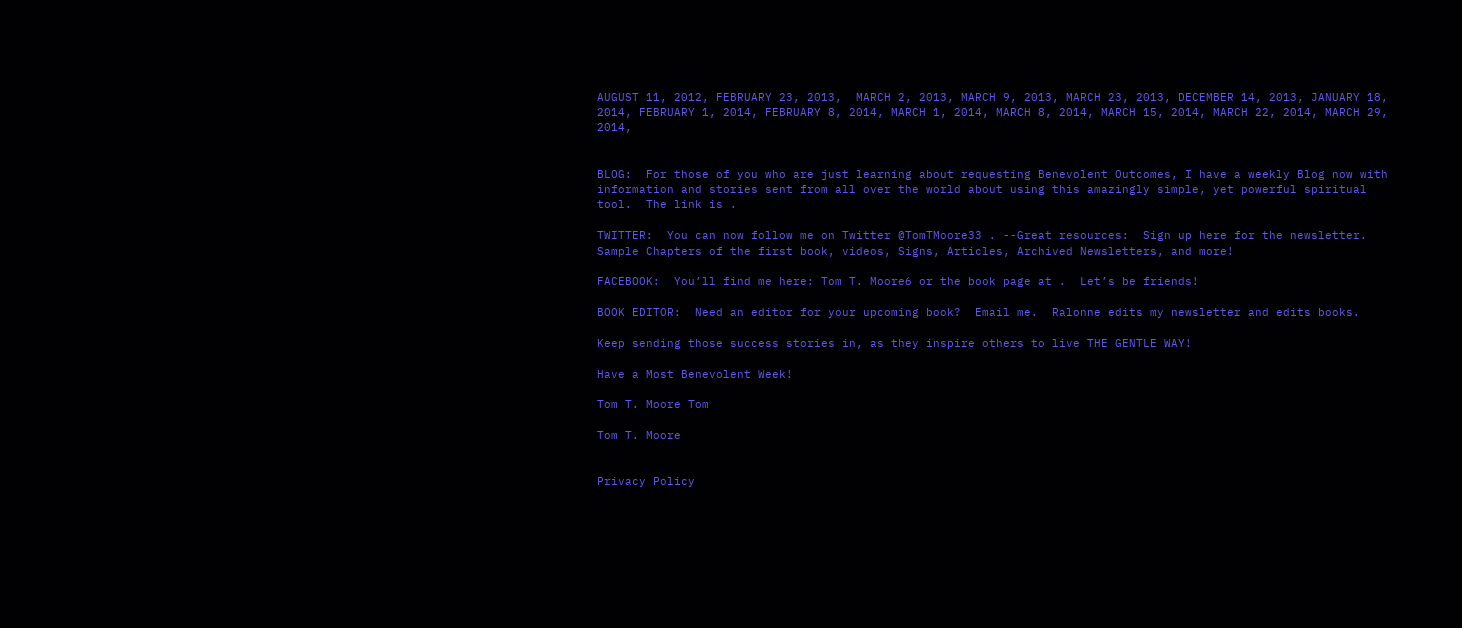AUGUST 11, 2012, FEBRUARY 23, 2013,  MARCH 2, 2013, MARCH 9, 2013, MARCH 23, 2013, DECEMBER 14, 2013, JANUARY 18, 2014, FEBRUARY 1, 2014, FEBRUARY 8, 2014, MARCH 1, 2014, MARCH 8, 2014, MARCH 15, 2014, MARCH 22, 2014, MARCH 29, 2014,


BLOG:  For those of you who are just learning about requesting Benevolent Outcomes, I have a weekly Blog now with information and stories sent from all over the world about using this amazingly simple, yet powerful spiritual tool.  The link is .

TWITTER:  You can now follow me on Twitter @TomTMoore33 . --Great resources:  Sign up here for the newsletter.  Sample Chapters of the first book, videos, Signs, Articles, Archived Newsletters, and more!

FACEBOOK:  You’ll find me here: Tom T. Moore6 or the book page at .  Let’s be friends!

BOOK EDITOR:  Need an editor for your upcoming book?  Email me.  Ralonne edits my newsletter and edits books.

Keep sending those success stories in, as they inspire others to live THE GENTLE WAY!

Have a Most Benevolent Week!

Tom T. Moore Tom

Tom T. Moore


Privacy Policy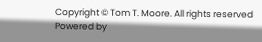Copyright © Tom T. Moore. All rights reserved
Powered by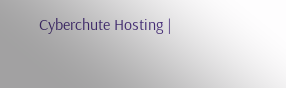Cyberchute Hosting |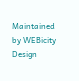Maintained by WEBicity Design